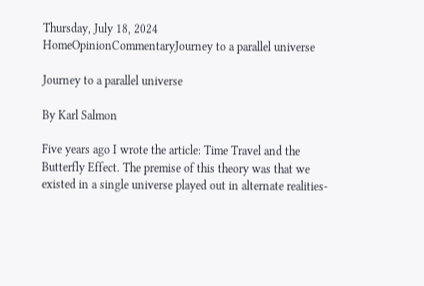Thursday, July 18, 2024
HomeOpinionCommentaryJourney to a parallel universe

Journey to a parallel universe

By Karl Salmon

Five years ago I wrote the article: Time Travel and the Butterfly Effect. The premise of this theory was that we existed in a single universe played out in alternate realities-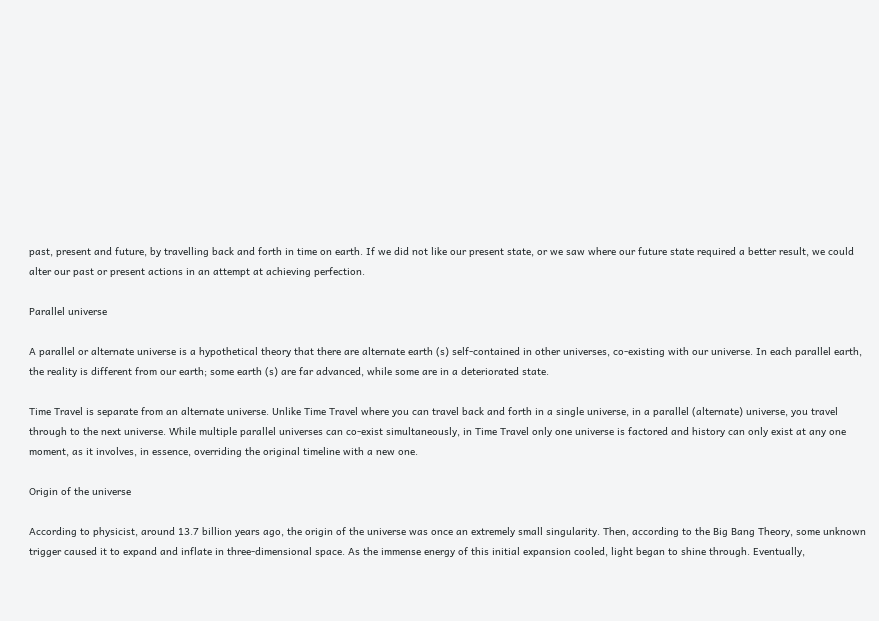past, present and future, by travelling back and forth in time on earth. If we did not like our present state, or we saw where our future state required a better result, we could alter our past or present actions in an attempt at achieving perfection.

Parallel universe

A parallel or alternate universe is a hypothetical theory that there are alternate earth (s) self-contained in other universes, co-existing with our universe. In each parallel earth, the reality is different from our earth; some earth (s) are far advanced, while some are in a deteriorated state.

Time Travel is separate from an alternate universe. Unlike Time Travel where you can travel back and forth in a single universe, in a parallel (alternate) universe, you travel through to the next universe. While multiple parallel universes can co-exist simultaneously, in Time Travel only one universe is factored and history can only exist at any one moment, as it involves, in essence, overriding the original timeline with a new one.

Origin of the universe

According to physicist, around 13.7 billion years ago, the origin of the universe was once an extremely small singularity. Then, according to the Big Bang Theory, some unknown trigger caused it to expand and inflate in three-dimensional space. As the immense energy of this initial expansion cooled, light began to shine through. Eventually,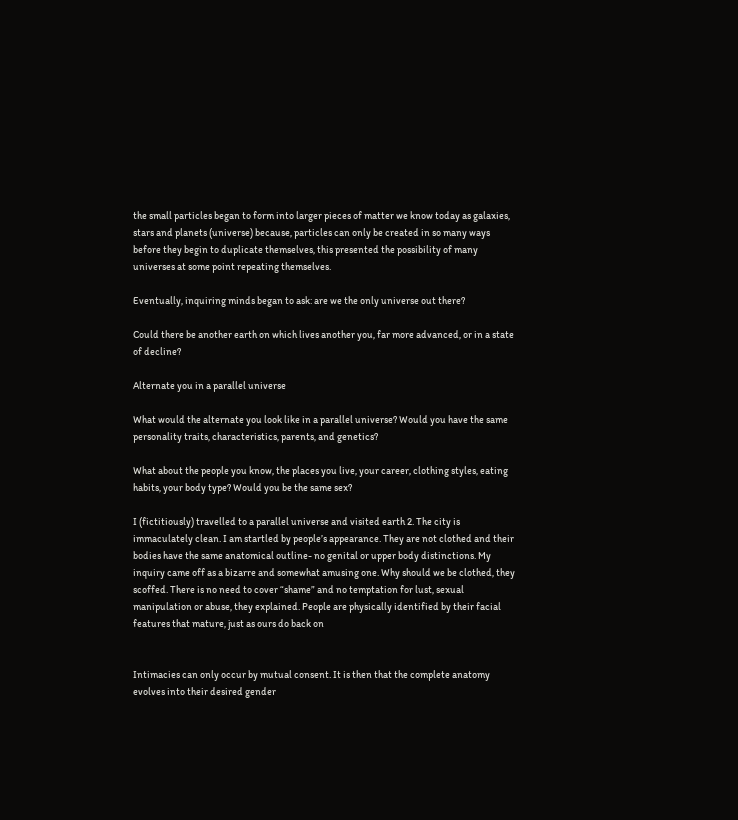the small particles began to form into larger pieces of matter we know today as galaxies, stars and planets (universe) because, particles can only be created in so many ways before they begin to duplicate themselves, this presented the possibility of many universes at some point repeating themselves.

Eventually, inquiring minds began to ask: are we the only universe out there?

Could there be another earth on which lives another you, far more advanced, or in a state of decline?

Alternate you in a parallel universe

What would the alternate you look like in a parallel universe? Would you have the same personality traits, characteristics, parents, and genetics?

What about the people you know, the places you live, your career, clothing styles, eating habits, your body type? Would you be the same sex?

I (fictitiously) travelled to a parallel universe and visited earth 2. The city is immaculately clean. I am startled by people’s appearance. They are not clothed and their bodies have the same anatomical outline- no genital or upper body distinctions. My inquiry came off as a bizarre and somewhat amusing one. Why should we be clothed, they scoffed. There is no need to cover “shame” and no temptation for lust, sexual manipulation or abuse, they explained. People are physically identified by their facial features that mature, just as ours do back on


Intimacies can only occur by mutual consent. It is then that the complete anatomy evolves into their desired gender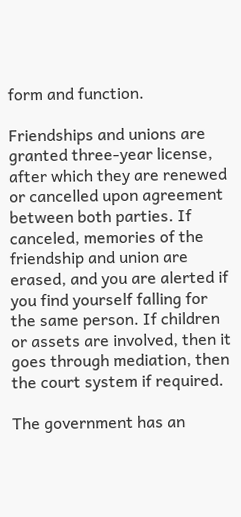form and function.

Friendships and unions are granted three-year license, after which they are renewed or cancelled upon agreement between both parties. If canceled, memories of the friendship and union are erased, and you are alerted if you find yourself falling for the same person. If children or assets are involved, then it goes through mediation, then the court system if required.

The government has an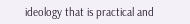ideology that is practical and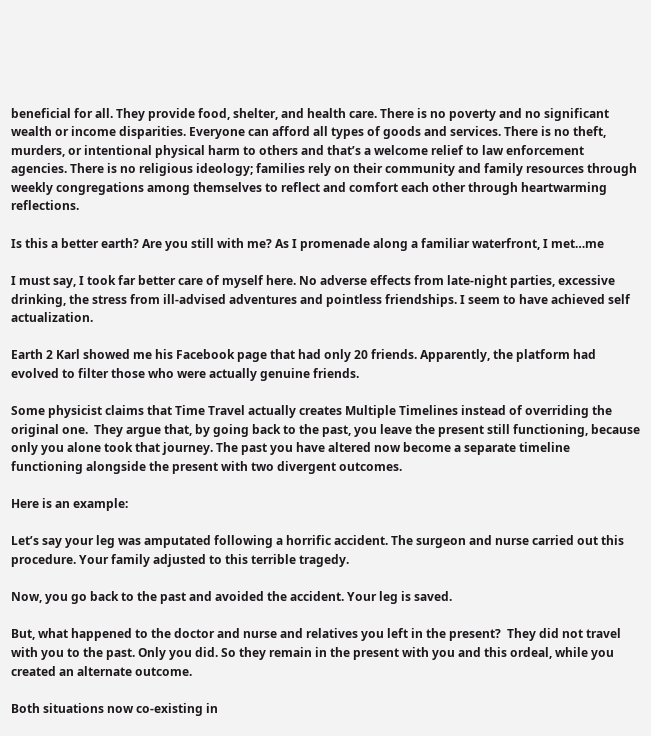beneficial for all. They provide food, shelter, and health care. There is no poverty and no significant wealth or income disparities. Everyone can afford all types of goods and services. There is no theft, murders, or intentional physical harm to others and that’s a welcome relief to law enforcement agencies. There is no religious ideology; families rely on their community and family resources through weekly congregations among themselves to reflect and comfort each other through heartwarming reflections.

Is this a better earth? Are you still with me? As I promenade along a familiar waterfront, I met…me

I must say, I took far better care of myself here. No adverse effects from late-night parties, excessive drinking, the stress from ill-advised adventures and pointless friendships. I seem to have achieved self actualization.

Earth 2 Karl showed me his Facebook page that had only 20 friends. Apparently, the platform had evolved to filter those who were actually genuine friends.

Some physicist claims that Time Travel actually creates Multiple Timelines instead of overriding the original one.  They argue that, by going back to the past, you leave the present still functioning, because only you alone took that journey. The past you have altered now become a separate timeline functioning alongside the present with two divergent outcomes.

Here is an example:

Let’s say your leg was amputated following a horrific accident. The surgeon and nurse carried out this procedure. Your family adjusted to this terrible tragedy.

Now, you go back to the past and avoided the accident. Your leg is saved.

But, what happened to the doctor and nurse and relatives you left in the present?  They did not travel with you to the past. Only you did. So they remain in the present with you and this ordeal, while you created an alternate outcome.

Both situations now co-existing in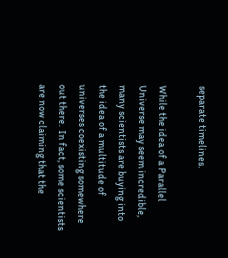separate timelines.

While the idea of a Parallel Universe may seem incredible, many scientists are buying into the idea of a multitude of universes coexisting somewhere out there.  In fact, some scientists are now claiming that the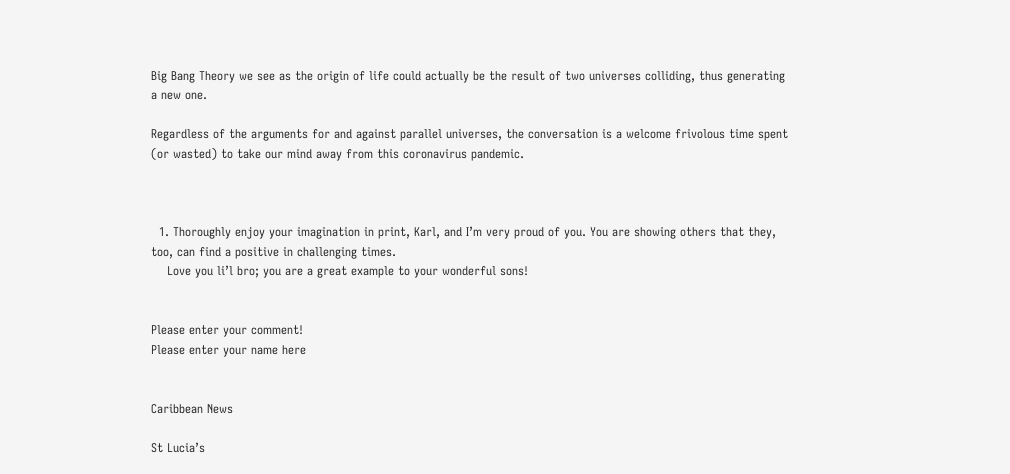Big Bang Theory we see as the origin of life could actually be the result of two universes colliding, thus generating a new one.

Regardless of the arguments for and against parallel universes, the conversation is a welcome frivolous time spent (or wasted) to take our mind away from this coronavirus pandemic.



  1. Thoroughly enjoy your imagination in print, Karl, and I’m very proud of you. You are showing others that they, too, can find a positive in challenging times.
    Love you li’l bro; you are a great example to your wonderful sons!


Please enter your comment!
Please enter your name here


Caribbean News

St Lucia’s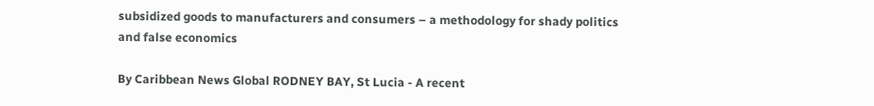subsidized goods to manufacturers and consumers – a methodology for shady politics and false economics

By Caribbean News Global RODNEY BAY, St Lucia - A recent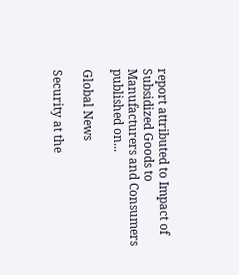report attributed to Impact of Subsidized Goods to Manufacturers and Consumers published on...

Global News

Security at the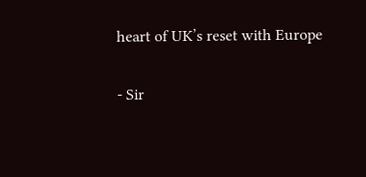heart of UK’s reset with Europe

- Sir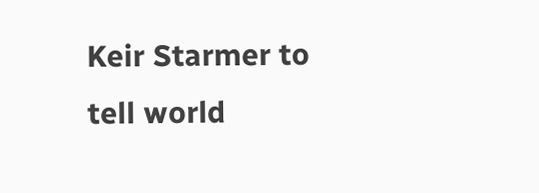Keir Starmer to tell world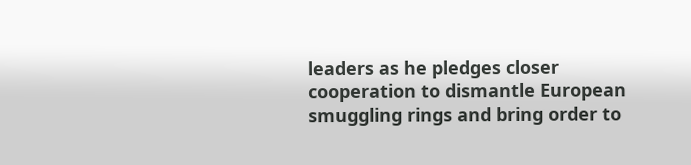leaders as he pledges closer cooperation to dismantle European smuggling rings and bring order to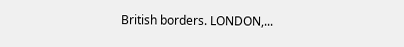British borders. LONDON,...